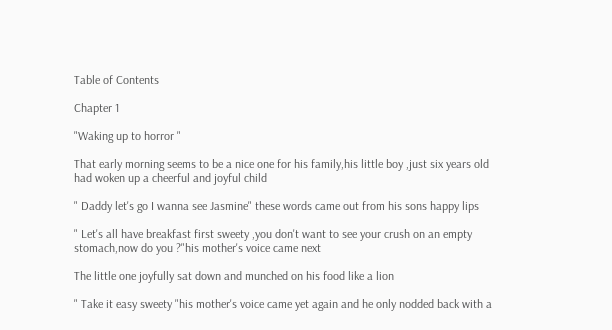Table of Contents

Chapter 1

"Waking up to horror "

That early morning seems to be a nice one for his family,his little boy ,just six years old had woken up a cheerful and joyful child

" Daddy let's go I wanna see Jasmine" these words came out from his sons happy lips

" Let's all have breakfast first sweety ,you don't want to see your crush on an empty stomach,now do you ?"his mother's voice came next

The little one joyfully sat down and munched on his food like a lion

" Take it easy sweety "his mother's voice came yet again and he only nodded back with a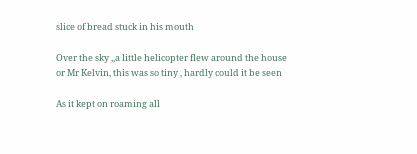slice of bread stuck in his mouth

Over the sky ,,a little helicopter flew around the house or Mr Kelvin, this was so tiny , hardly could it be seen

As it kept on roaming all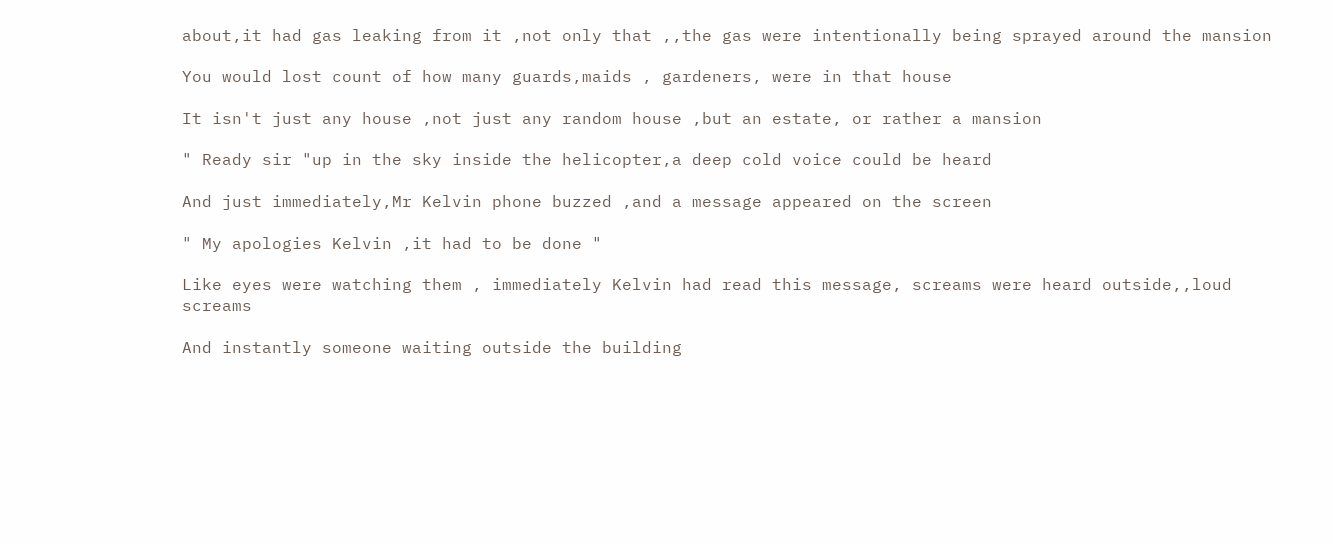about,it had gas leaking from it ,not only that ,,the gas were intentionally being sprayed around the mansion

You would lost count of how many guards,maids , gardeners, were in that house

It isn't just any house ,not just any random house ,but an estate, or rather a mansion

" Ready sir "up in the sky inside the helicopter,a deep cold voice could be heard

And just immediately,Mr Kelvin phone buzzed ,and a message appeared on the screen

" My apologies Kelvin ,it had to be done "

Like eyes were watching them , immediately Kelvin had read this message, screams were heard outside,,loud screams

And instantly someone waiting outside the building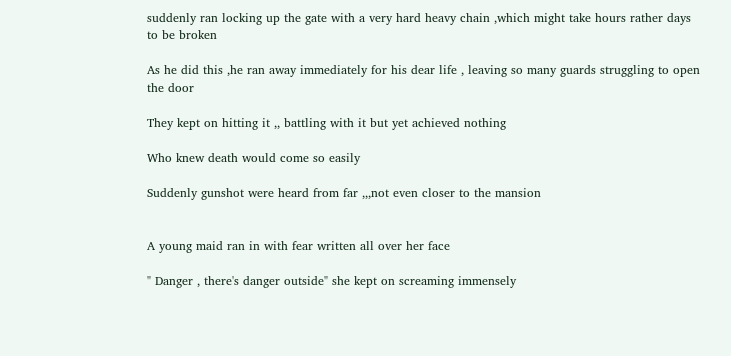suddenly ran locking up the gate with a very hard heavy chain ,which might take hours rather days to be broken

As he did this ,he ran away immediately for his dear life , leaving so many guards struggling to open the door

They kept on hitting it ,, battling with it but yet achieved nothing

Who knew death would come so easily

Suddenly gunshot were heard from far ,,,not even closer to the mansion


A young maid ran in with fear written all over her face

" Danger , there's danger outside" she kept on screaming immensely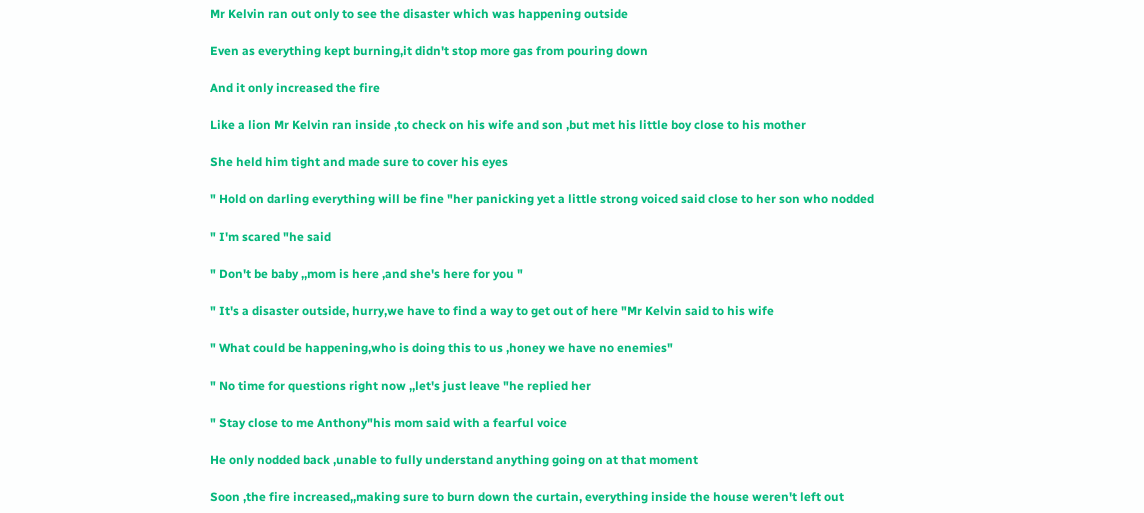Mr Kelvin ran out only to see the disaster which was happening outside

Even as everything kept burning,it didn't stop more gas from pouring down

And it only increased the fire

Like a lion Mr Kelvin ran inside ,to check on his wife and son ,but met his little boy close to his mother

She held him tight and made sure to cover his eyes

" Hold on darling everything will be fine "her panicking yet a little strong voiced said close to her son who nodded

" I'm scared "he said

" Don't be baby ,,mom is here ,and she's here for you "

" It's a disaster outside, hurry,we have to find a way to get out of here "Mr Kelvin said to his wife

" What could be happening,who is doing this to us ,honey we have no enemies"

" No time for questions right now ,,let's just leave "he replied her

" Stay close to me Anthony"his mom said with a fearful voice

He only nodded back ,unable to fully understand anything going on at that moment

Soon ,the fire increased,,making sure to burn down the curtain, everything inside the house weren't left out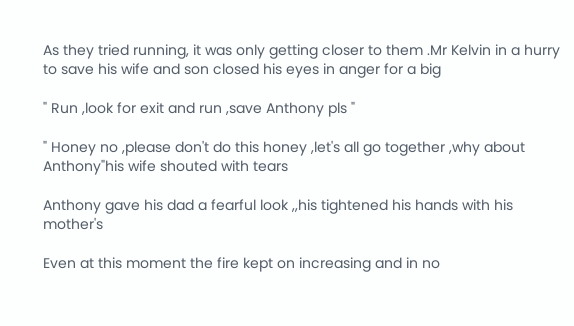As they tried running, it was only getting closer to them .Mr Kelvin in a hurry to save his wife and son closed his eyes in anger for a big

" Run ,look for exit and run ,save Anthony pls "

" Honey no ,please don't do this honey ,let's all go together ,why about Anthony"his wife shouted with tears

Anthony gave his dad a fearful look ,,his tightened his hands with his mother's

Even at this moment the fire kept on increasing and in no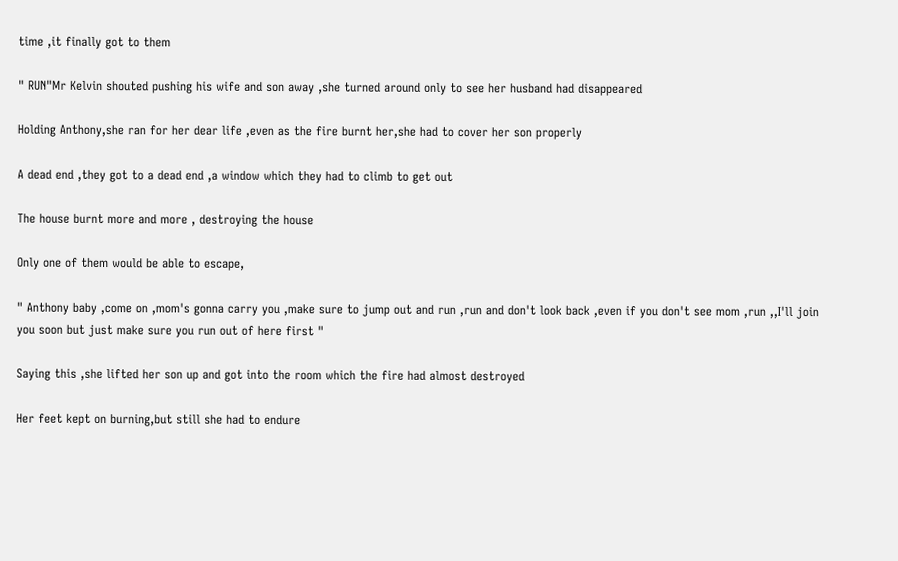time ,it finally got to them

" RUN"Mr Kelvin shouted pushing his wife and son away ,she turned around only to see her husband had disappeared

Holding Anthony,she ran for her dear life ,even as the fire burnt her,she had to cover her son properly

A dead end ,they got to a dead end ,a window which they had to climb to get out

The house burnt more and more , destroying the house

Only one of them would be able to escape,

" Anthony baby ,come on ,mom's gonna carry you ,make sure to jump out and run ,run and don't look back ,even if you don't see mom ,run ,,I'll join you soon but just make sure you run out of here first "

Saying this ,she lifted her son up and got into the room which the fire had almost destroyed

Her feet kept on burning,but still she had to endure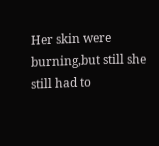Her skin were burning,but still she still had to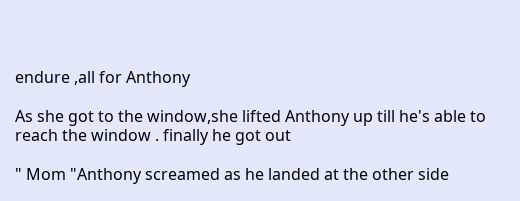endure ,all for Anthony

As she got to the window,she lifted Anthony up till he's able to reach the window . finally he got out

" Mom "Anthony screamed as he landed at the other side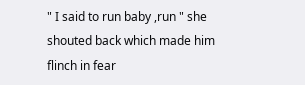" I said to run baby ,run " she shouted back which made him flinch in fear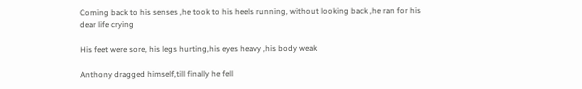Coming back to his senses ,he took to his heels running, without looking back ,he ran for his dear life crying

His feet were sore, his legs hurting,his eyes heavy ,his body weak

Anthony dragged himself,till finally he fell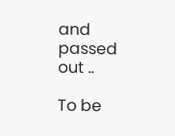and passed out ..

To be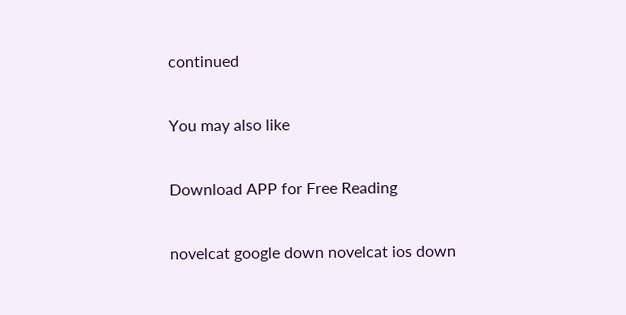continued

You may also like

Download APP for Free Reading

novelcat google down novelcat ios down